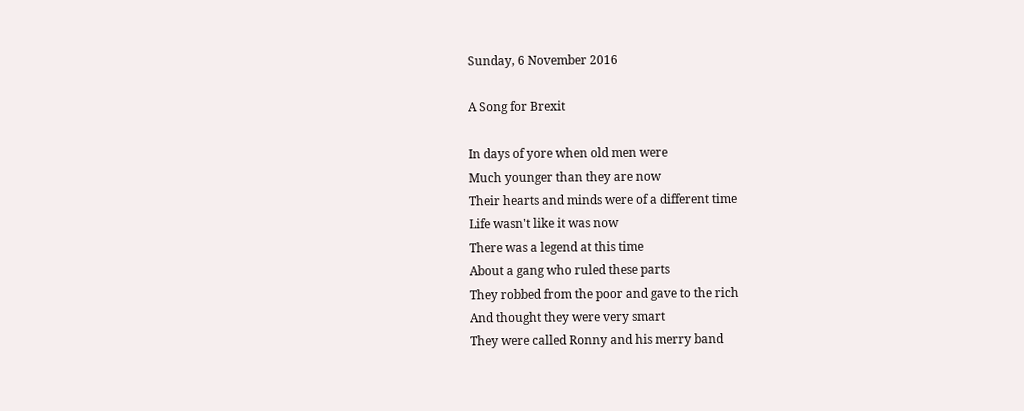Sunday, 6 November 2016

A Song for Brexit

In days of yore when old men were
Much younger than they are now
Their hearts and minds were of a different time
Life wasn't like it was now
There was a legend at this time
About a gang who ruled these parts
They robbed from the poor and gave to the rich
And thought they were very smart
They were called Ronny and his merry band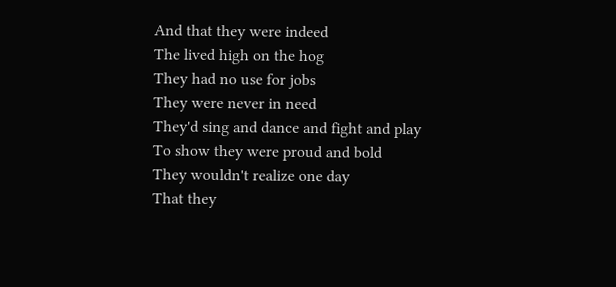And that they were indeed
The lived high on the hog
They had no use for jobs
They were never in need
They'd sing and dance and fight and play
To show they were proud and bold
They wouldn't realize one day
That they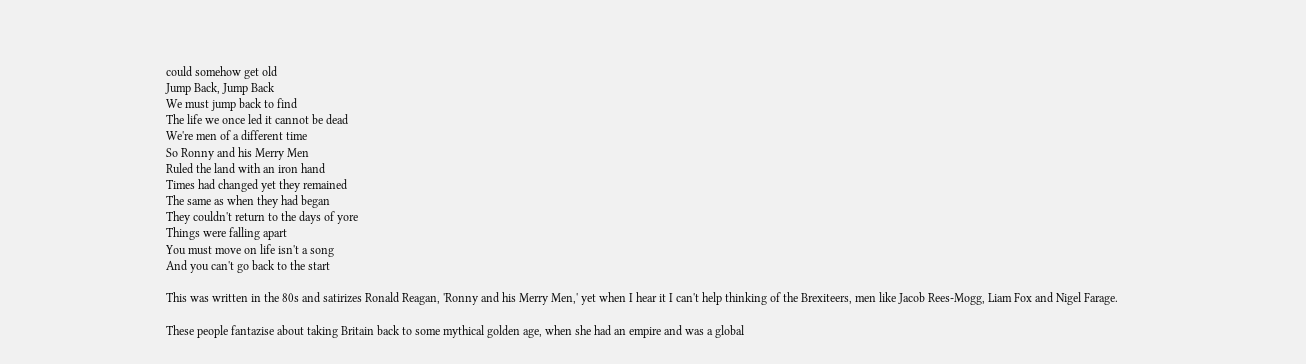could somehow get old
Jump Back, Jump Back
We must jump back to find
The life we once led it cannot be dead
We're men of a different time
So Ronny and his Merry Men
Ruled the land with an iron hand
Times had changed yet they remained
The same as when they had began
They couldn't return to the days of yore
Things were falling apart
You must move on life isn't a song
And you can't go back to the start

This was written in the 80s and satirizes Ronald Reagan, 'Ronny and his Merry Men,' yet when I hear it I can't help thinking of the Brexiteers, men like Jacob Rees-Mogg, Liam Fox and Nigel Farage.

These people fantazise about taking Britain back to some mythical golden age, when she had an empire and was a global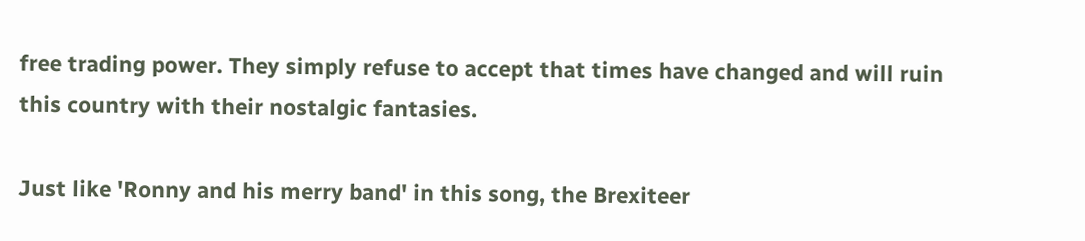free trading power. They simply refuse to accept that times have changed and will ruin this country with their nostalgic fantasies.

Just like 'Ronny and his merry band' in this song, the Brexiteer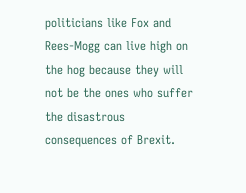politicians like Fox and Rees-Mogg can live high on the hog because they will not be the ones who suffer the disastrous consequences of Brexit.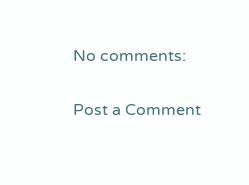No comments:

Post a Comment